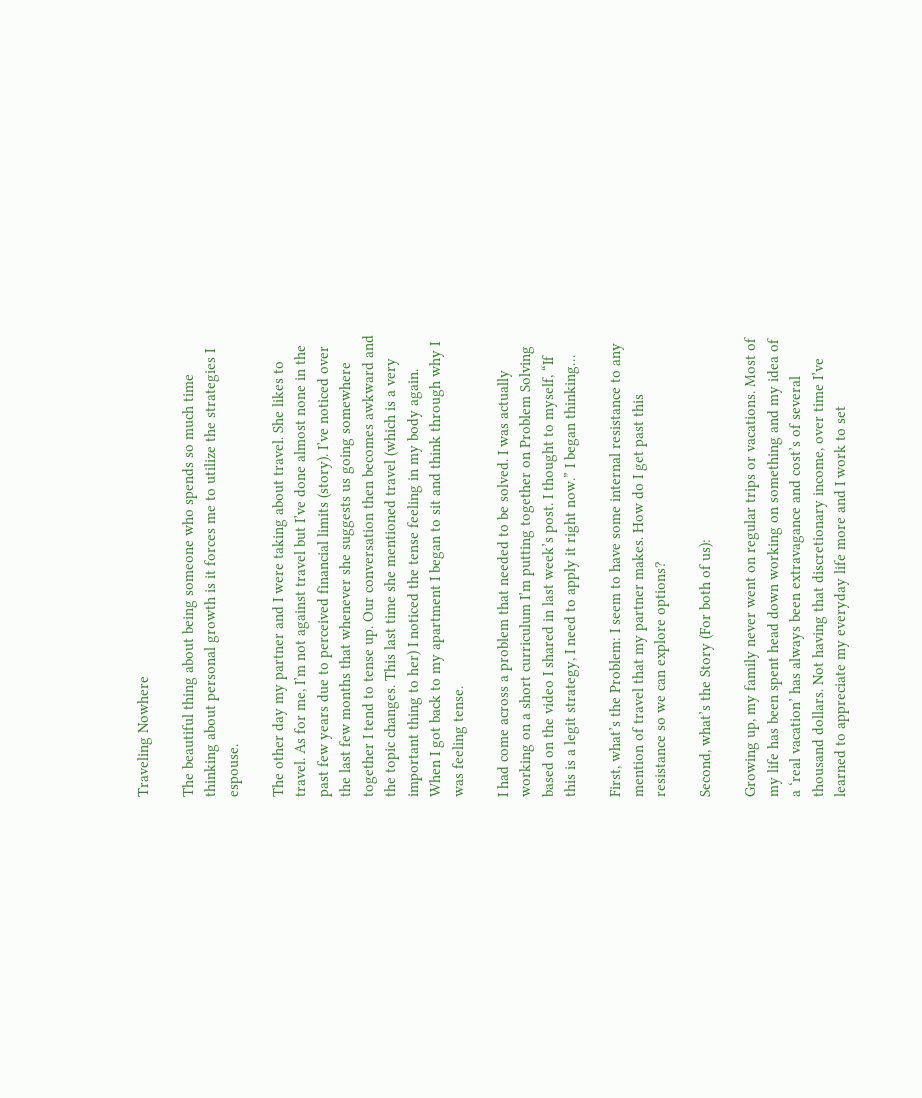Traveling Nowhere

The beautiful thing about being someone who spends so much time thinking about personal growth is it forces me to utilize the strategies I espouse.

The other day my partner and I were taking about travel. She likes to travel. As for me, I’m not against travel but I’ve done almost none in the past few years due to perceived financial limits (story). I’ve noticed over the last few months that whenever she suggests us going somewhere together I tend to tense up. Our conversation then becomes awkward and the topic changes. This last time she mentioned travel (which is a very important thing to her) I noticed the tense feeling in my body again. When I got back to my apartment I began to sit and think through why I was feeling tense.

I had come across a problem that needed to be solved. I was actually working on a short curriculum I’m putting together on Problem Solving based on the video I shared in last week’s post. I thought to myself, “If this is a legit strategy, I need to apply it right now.” I began thinking…

First, what’s the Problem: I seem to have some internal resistance to any mention of travel that my partner makes. How do I get past this resistance so we can explore options?

Second, what’s the Story (For both of us):

Growing up, my family never went on regular trips or vacations. Most of my life has been spent head down working on something and my idea of a ‘real vacation’ has always been extravagance and cost’s of several thousand dollars. Not having that discretionary income, over time I’ve learned to appreciate my everyday life more and I work to set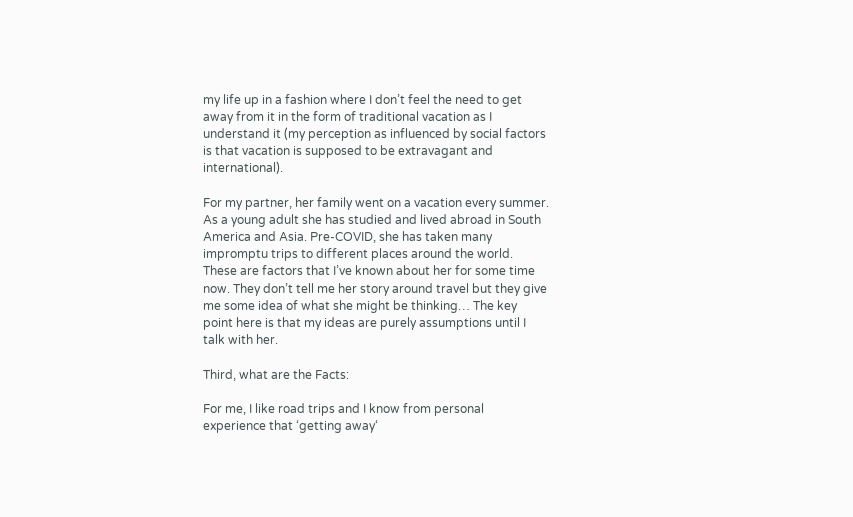my life up in a fashion where I don’t feel the need to get away from it in the form of traditional vacation as I understand it (my perception as influenced by social factors is that vacation is supposed to be extravagant and international).

For my partner, her family went on a vacation every summer. As a young adult she has studied and lived abroad in South America and Asia. Pre-COVID, she has taken many impromptu trips to different places around the world. These are factors that I’ve known about her for some time now. They don’t tell me her story around travel but they give me some idea of what she might be thinking… The key point here is that my ideas are purely assumptions until I talk with her.

Third, what are the Facts:

For me, I like road trips and I know from personal experience that ‘getting away‘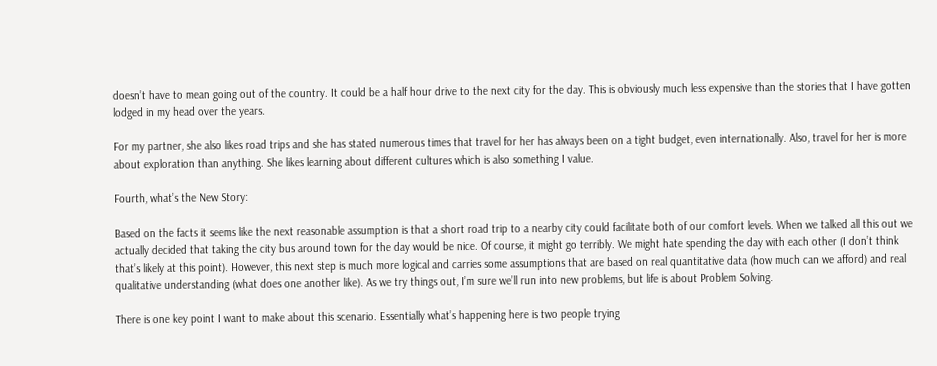doesn’t have to mean going out of the country. It could be a half hour drive to the next city for the day. This is obviously much less expensive than the stories that I have gotten lodged in my head over the years.

For my partner, she also likes road trips and she has stated numerous times that travel for her has always been on a tight budget, even internationally. Also, travel for her is more about exploration than anything. She likes learning about different cultures which is also something I value.

Fourth, what’s the New Story:

Based on the facts it seems like the next reasonable assumption is that a short road trip to a nearby city could facilitate both of our comfort levels. When we talked all this out we actually decided that taking the city bus around town for the day would be nice. Of course, it might go terribly. We might hate spending the day with each other (I don’t think that’s likely at this point). However, this next step is much more logical and carries some assumptions that are based on real quantitative data (how much can we afford) and real qualitative understanding (what does one another like). As we try things out, I’m sure we’ll run into new problems, but life is about Problem Solving.

There is one key point I want to make about this scenario. Essentially what’s happening here is two people trying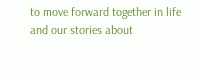to move forward together in life and our stories about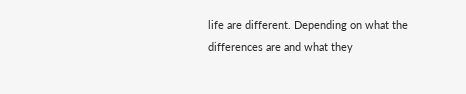life are different. Depending on what the differences are and what they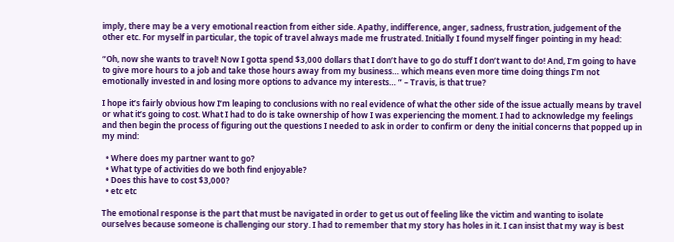imply, there may be a very emotional reaction from either side. Apathy, indifference, anger, sadness, frustration, judgement of the other etc. For myself in particular, the topic of travel always made me frustrated. Initially I found myself finger pointing in my head:

“Oh, now she wants to travel! Now I gotta spend $3,000 dollars that I don’t have to go do stuff I don’t want to do! And, I’m going to have to give more hours to a job and take those hours away from my business… which means even more time doing things I’m not emotionally invested in and losing more options to advance my interests… ” – Travis, is that true?

I hope it’s fairly obvious how I’m leaping to conclusions with no real evidence of what the other side of the issue actually means by travel or what it’s going to cost. What I had to do is take ownership of how I was experiencing the moment. I had to acknowledge my feelings and then begin the process of figuring out the questions I needed to ask in order to confirm or deny the initial concerns that popped up in my mind:

  • Where does my partner want to go?
  • What type of activities do we both find enjoyable?
  • Does this have to cost $3,000?
  • etc etc

The emotional response is the part that must be navigated in order to get us out of feeling like the victim and wanting to isolate ourselves because someone is challenging our story. I had to remember that my story has holes in it. I can insist that my way is best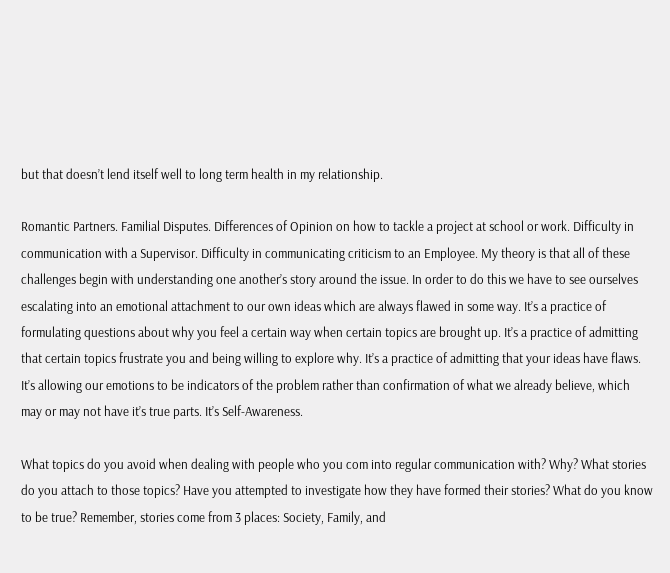but that doesn’t lend itself well to long term health in my relationship.

Romantic Partners. Familial Disputes. Differences of Opinion on how to tackle a project at school or work. Difficulty in communication with a Supervisor. Difficulty in communicating criticism to an Employee. My theory is that all of these challenges begin with understanding one another’s story around the issue. In order to do this we have to see ourselves escalating into an emotional attachment to our own ideas which are always flawed in some way. It’s a practice of formulating questions about why you feel a certain way when certain topics are brought up. It’s a practice of admitting that certain topics frustrate you and being willing to explore why. It’s a practice of admitting that your ideas have flaws. It’s allowing our emotions to be indicators of the problem rather than confirmation of what we already believe, which may or may not have it’s true parts. It’s Self-Awareness.

What topics do you avoid when dealing with people who you com into regular communication with? Why? What stories do you attach to those topics? Have you attempted to investigate how they have formed their stories? What do you know to be true? Remember, stories come from 3 places: Society, Family, and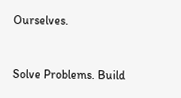Ourselves.


Solve Problems. Build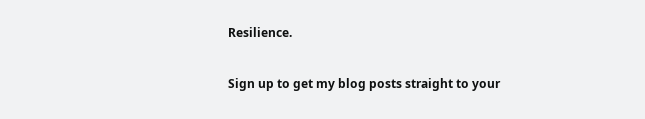Resilience.

Sign up to get my blog posts straight to your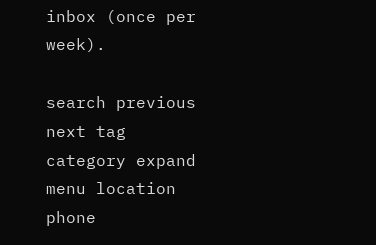inbox (once per week).

search previous next tag category expand menu location phone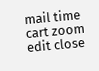mail time cart zoom edit close